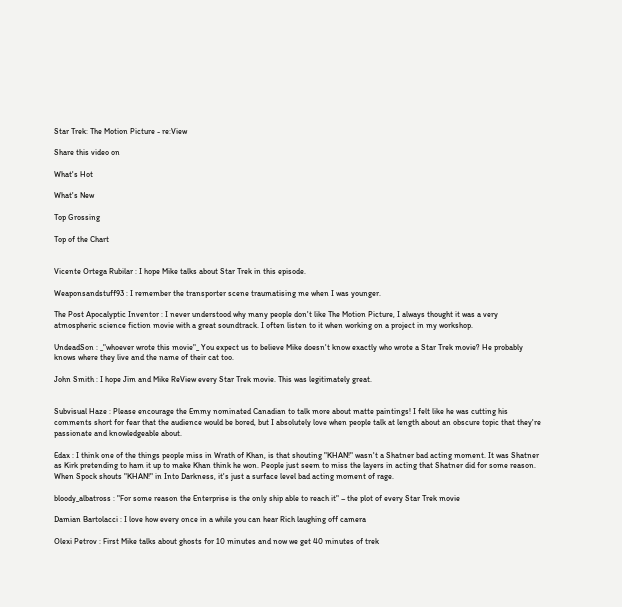Star Trek: The Motion Picture - re:View

Share this video on

What's Hot

What's New

Top Grossing

Top of the Chart


Vicente Ortega Rubilar : I hope Mike talks about Star Trek in this episode.

Weaponsandstuff93 : I remember the transporter scene traumatising me when I was younger.

The Post Apocalyptic Inventor : I never understood why many people don't like The Motion Picture, I always thought it was a very atmospheric science fiction movie with a great soundtrack. I often listen to it when working on a project in my workshop.

UndeadSon : _"whoever wrote this movie"_ You expect us to believe Mike doesn't know exactly who wrote a Star Trek movie? He probably knows where they live and the name of their cat too.

John Smith : I hope Jim and Mike ReView every Star Trek movie. This was legitimately great.


Subvisual Haze : Please encourage the Emmy nominated Canadian to talk more about matte paintings! I felt like he was cutting his comments short for fear that the audience would be bored, but I absolutely love when people talk at length about an obscure topic that they're passionate and knowledgeable about.

Edax : I think one of the things people miss in Wrath of Khan, is that shouting "KHAN!" wasn't a Shatner bad acting moment. It was Shatner as Kirk pretending to ham it up to make Khan think he won. People just seem to miss the layers in acting that Shatner did for some reason. When Spock shouts "KHAN!" in Into Darkness, it's just a surface level bad acting moment of rage.

bloody_albatross : "For some reason the Enterprise is the only ship able to reach it" – the plot of every Star Trek movie

Damian Bartolacci : I love how every once in a while you can hear Rich laughing off camera

Olexi Petrov : First Mike talks about ghosts for 10 minutes and now we get 40 minutes of trek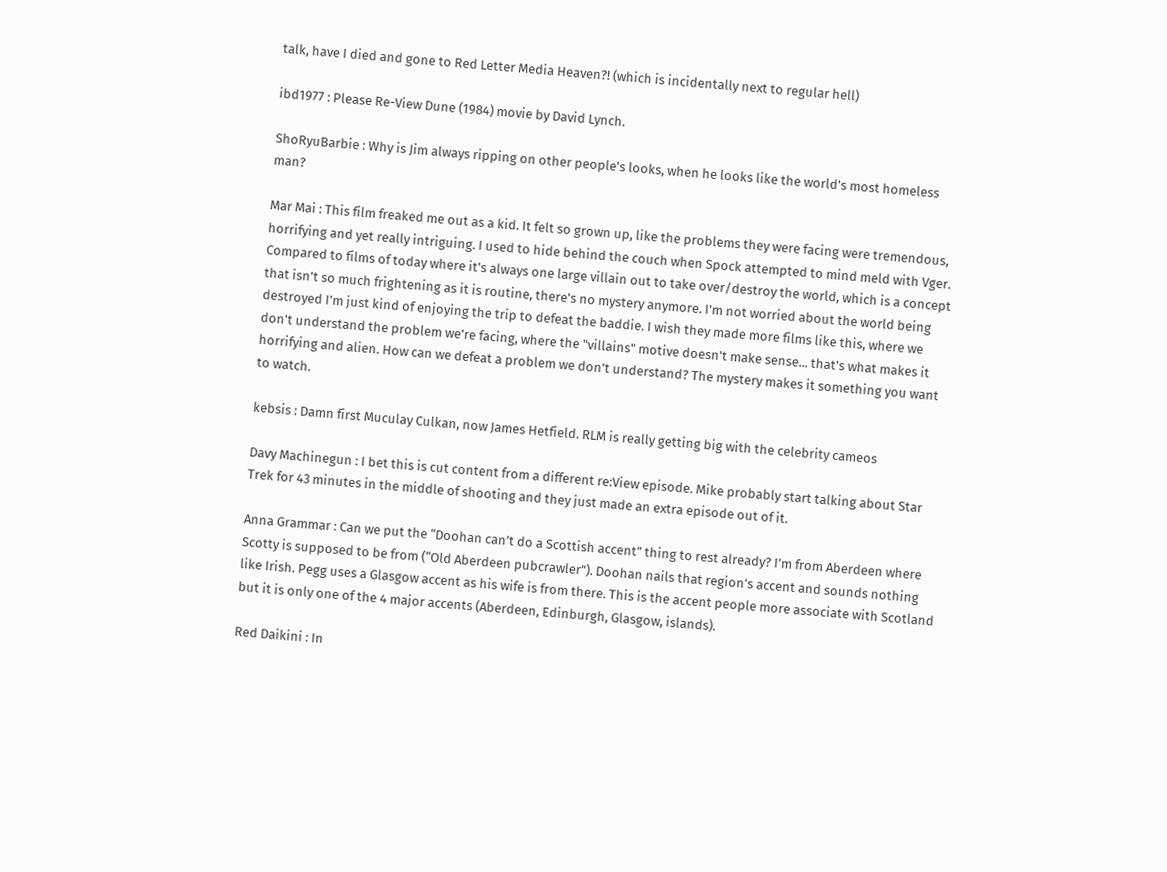talk, have I died and gone to Red Letter Media Heaven?! (which is incidentally next to regular hell)

ibd1977 : Please Re-View Dune (1984) movie by David Lynch.

ShoRyuBarbie : Why is Jim always ripping on other people's looks, when he looks like the world's most homeless man?

Mar Mai : This film freaked me out as a kid. It felt so grown up, like the problems they were facing were tremendous, horrifying and yet really intriguing. I used to hide behind the couch when Spock attempted to mind meld with Vger. Compared to films of today where it's always one large villain out to take over/destroy the world, which is a concept that isn't so much frightening as it is routine, there's no mystery anymore. I'm not worried about the world being destroyed I'm just kind of enjoying the trip to defeat the baddie. I wish they made more films like this, where we don't understand the problem we're facing, where the "villains" motive doesn't make sense... that's what makes it horrifying and alien. How can we defeat a problem we don't understand? The mystery makes it something you want to watch.

kebsis : Damn first Muculay Culkan, now James Hetfield. RLM is really getting big with the celebrity cameos

Davy Machinegun : I bet this is cut content from a different re:View episode. Mike probably start talking about Star Trek for 43 minutes in the middle of shooting and they just made an extra episode out of it.

Anna Grammar : Can we put the “Doohan can’t do a Scottish accent” thing to rest already? I’m from Aberdeen where Scotty is supposed to be from (“Old Aberdeen pubcrawler”). Doohan nails that region’s accent and sounds nothing like Irish. Pegg uses a Glasgow accent as his wife is from there. This is the accent people more associate with Scotland but it is only one of the 4 major accents (Aberdeen, Edinburgh, Glasgow, islands).

Red Daikini : In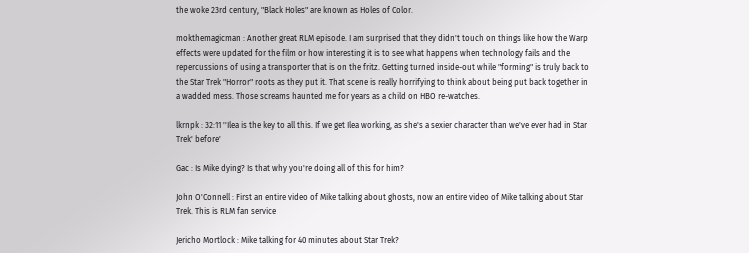the woke 23rd century, "Black Holes" are known as Holes of Color.

mokthemagicman : Another great RLM episode. I am surprised that they didn't touch on things like how the Warp effects were updated for the film or how interesting it is to see what happens when technology fails and the repercussions of using a transporter that is on the fritz. Getting turned inside-out while "forming" is truly back to the Star Trek "Horror" roots as they put it. That scene is really horrifying to think about being put back together in a wadded mess. Those screams haunted me for years as a child on HBO re-watches.

lkrnpk : 32:11 ''Ilea is the key to all this. If we get Ilea working, as she's a sexier character than we've ever had in Star Trek' before'

Gac : Is Mike dying? Is that why you're doing all of this for him?

John O'Connell : First an entire video of Mike talking about ghosts, now an entire video of Mike talking about Star Trek. This is RLM fan service

Jericho Mortlock : Mike talking for 40 minutes about Star Trek?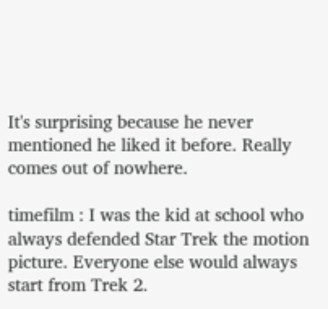It's surprising because he never mentioned he liked it before. Really comes out of nowhere.

timefilm : I was the kid at school who always defended Star Trek the motion picture. Everyone else would always start from Trek 2.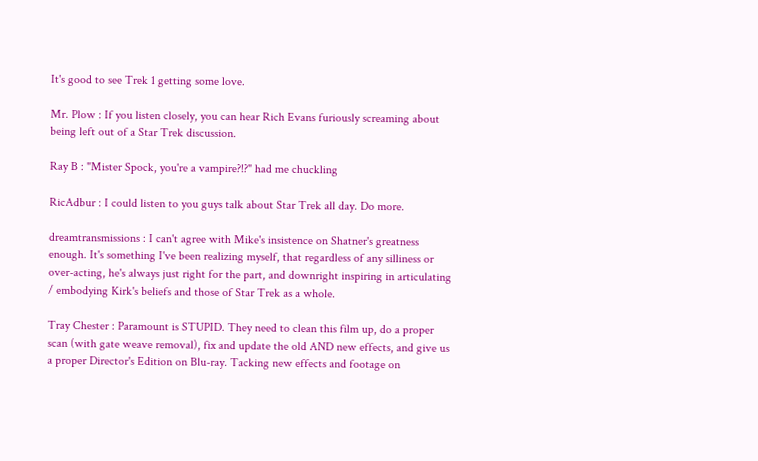It's good to see Trek 1 getting some love.

Mr. Plow : If you listen closely, you can hear Rich Evans furiously screaming about being left out of a Star Trek discussion.

Ray B : "Mister Spock, you're a vampire?!?" had me chuckling

RicAdbur : I could listen to you guys talk about Star Trek all day. Do more.

dreamtransmissions : I can't agree with Mike's insistence on Shatner's greatness enough. It's something I've been realizing myself, that regardless of any silliness or over-acting, he's always just right for the part, and downright inspiring in articulating / embodying Kirk's beliefs and those of Star Trek as a whole.

Tray Chester : Paramount is STUPID. They need to clean this film up, do a proper scan (with gate weave removal), fix and update the old AND new effects, and give us a proper Director's Edition on Blu-ray. Tacking new effects and footage on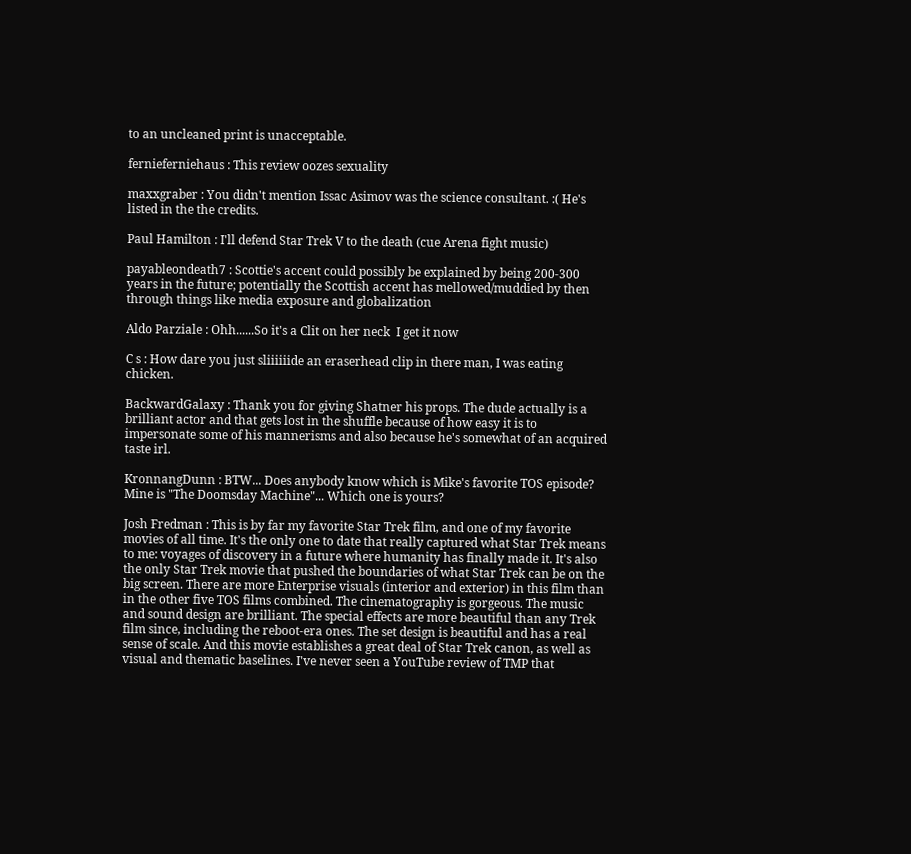to an uncleaned print is unacceptable.

fernieferniehaus : This review oozes sexuality

maxxgraber : You didn't mention Issac Asimov was the science consultant. :( He's listed in the the credits.

Paul Hamilton : I'll defend Star Trek V to the death (cue Arena fight music)

payableondeath7 : Scottie's accent could possibly be explained by being 200-300 years in the future; potentially the Scottish accent has mellowed/muddied by then through things like media exposure and globalization

Aldo Parziale : Ohh......So it's a Clit on her neck  I get it now

C s : How dare you just sliiiiiide an eraserhead clip in there man, I was eating chicken.

BackwardGalaxy : Thank you for giving Shatner his props. The dude actually is a brilliant actor and that gets lost in the shuffle because of how easy it is to impersonate some of his mannerisms and also because he's somewhat of an acquired taste irl.

KronnangDunn : BTW... Does anybody know which is Mike's favorite TOS episode? Mine is "The Doomsday Machine"... Which one is yours?

Josh Fredman : This is by far my favorite Star Trek film, and one of my favorite movies of all time. It's the only one to date that really captured what Star Trek means to me: voyages of discovery in a future where humanity has finally made it. It's also the only Star Trek movie that pushed the boundaries of what Star Trek can be on the big screen. There are more Enterprise visuals (interior and exterior) in this film than in the other five TOS films combined. The cinematography is gorgeous. The music and sound design are brilliant. The special effects are more beautiful than any Trek film since, including the reboot-era ones. The set design is beautiful and has a real sense of scale. And this movie establishes a great deal of Star Trek canon, as well as visual and thematic baselines. I've never seen a YouTube review of TMP that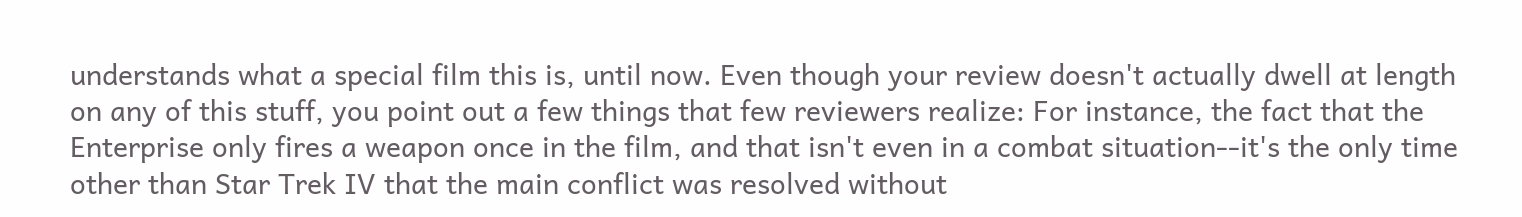understands what a special film this is, until now. Even though your review doesn't actually dwell at length on any of this stuff, you point out a few things that few reviewers realize: For instance, the fact that the Enterprise only fires a weapon once in the film, and that isn't even in a combat situation--it's the only time other than Star Trek IV that the main conflict was resolved without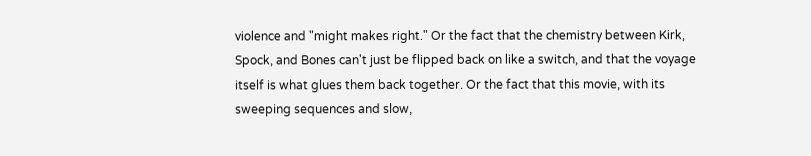violence and "might makes right." Or the fact that the chemistry between Kirk, Spock, and Bones can't just be flipped back on like a switch, and that the voyage itself is what glues them back together. Or the fact that this movie, with its sweeping sequences and slow,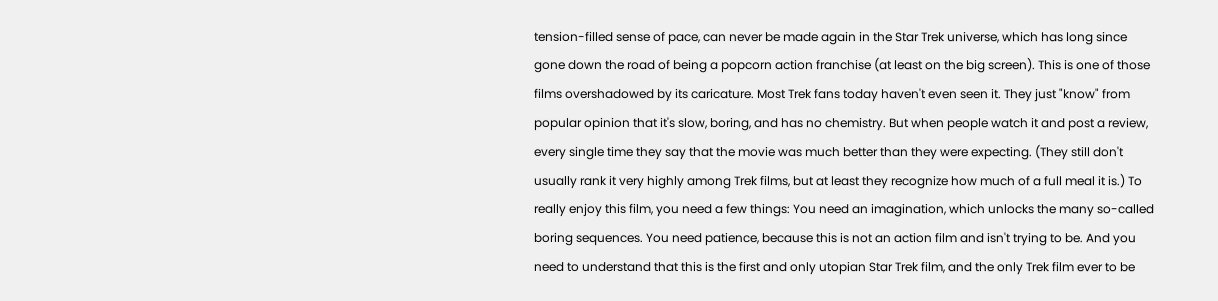tension-filled sense of pace, can never be made again in the Star Trek universe, which has long since gone down the road of being a popcorn action franchise (at least on the big screen). This is one of those films overshadowed by its caricature. Most Trek fans today haven't even seen it. They just "know" from popular opinion that it's slow, boring, and has no chemistry. But when people watch it and post a review, every single time they say that the movie was much better than they were expecting. (They still don't usually rank it very highly among Trek films, but at least they recognize how much of a full meal it is.) To really enjoy this film, you need a few things: You need an imagination, which unlocks the many so-called boring sequences. You need patience, because this is not an action film and isn't trying to be. And you need to understand that this is the first and only utopian Star Trek film, and the only Trek film ever to be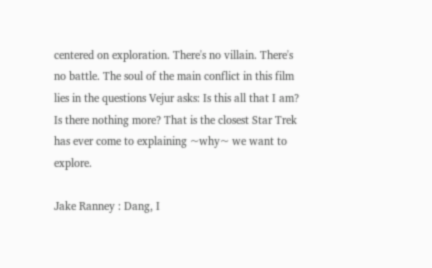centered on exploration. There's no villain. There's no battle. The soul of the main conflict in this film lies in the questions Vejur asks: Is this all that I am? Is there nothing more? That is the closest Star Trek has ever come to explaining ~why~ we want to explore.

Jake Ranney : Dang, I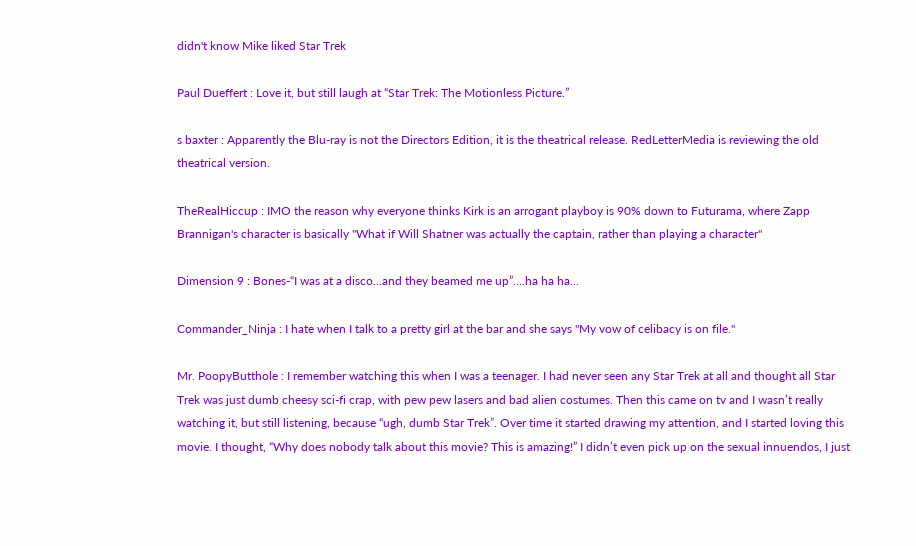didn't know Mike liked Star Trek

Paul Dueffert : Love it, but still laugh at “Star Trek: The Motionless Picture.”

s baxter : Apparently the Blu-ray is not the Directors Edition, it is the theatrical release. RedLetterMedia is reviewing the old theatrical version.

TheRealHiccup : IMO the reason why everyone thinks Kirk is an arrogant playboy is 90% down to Futurama, where Zapp Brannigan's character is basically "What if Will Shatner was actually the captain, rather than playing a character"

Dimension 9 : Bones-“I was at a disco...and they beamed me up”....ha ha ha...

Commander_Ninja : I hate when I talk to a pretty girl at the bar and she says "My vow of celibacy is on file."

Mr. PoopyButthole : I remember watching this when I was a teenager. I had never seen any Star Trek at all and thought all Star Trek was just dumb cheesy sci-fi crap, with pew pew lasers and bad alien costumes. Then this came on tv and I wasn’t really watching it, but still listening, because “ugh, dumb Star Trek”. Over time it started drawing my attention, and I started loving this movie. I thought, “Why does nobody talk about this movie? This is amazing!” I didn’t even pick up on the sexual innuendos, I just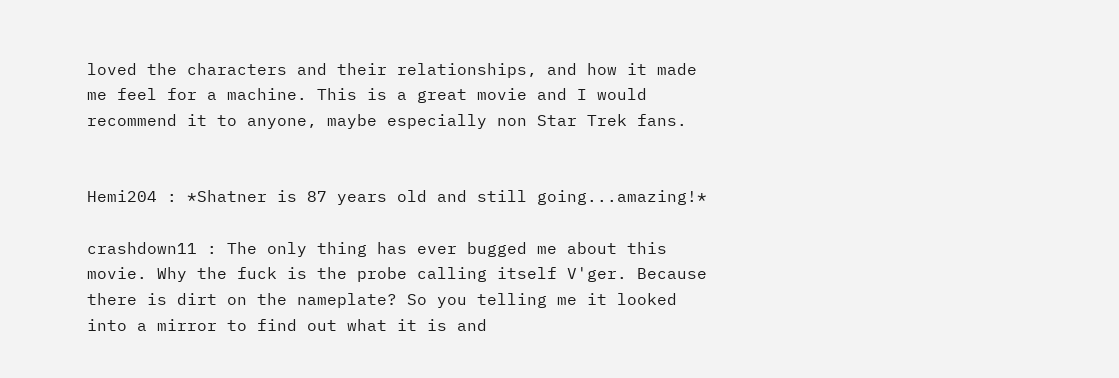loved the characters and their relationships, and how it made me feel for a machine. This is a great movie and I would recommend it to anyone, maybe especially non Star Trek fans.


Hemi204 : *Shatner is 87 years old and still going...amazing!*

crashdown11 : The only thing has ever bugged me about this movie. Why the fuck is the probe calling itself V'ger. Because there is dirt on the nameplate? So you telling me it looked into a mirror to find out what it is and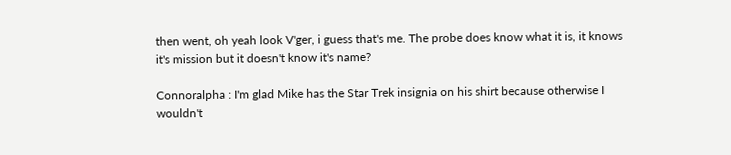then went, oh yeah look V'ger, i guess that's me. The probe does know what it is, it knows it's mission but it doesn't know it's name?

Connoralpha : I'm glad Mike has the Star Trek insignia on his shirt because otherwise I wouldn't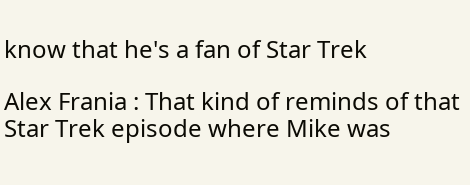know that he's a fan of Star Trek

Alex Frania : That kind of reminds of that Star Trek episode where Mike was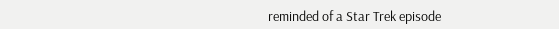reminded of a Star Trek episode